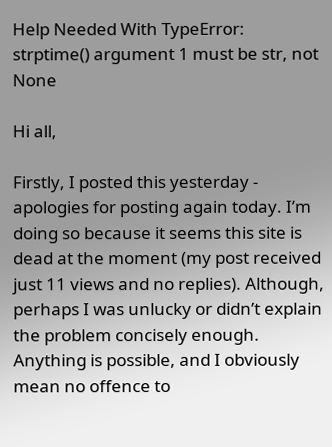Help Needed With TypeError: strptime() argument 1 must be str, not None

Hi all,

Firstly, I posted this yesterday - apologies for posting again today. I’m doing so because it seems this site is dead at the moment (my post received just 11 views and no replies). Although, perhaps I was unlucky or didn’t explain the problem concisely enough. Anything is possible, and I obviously mean no offence to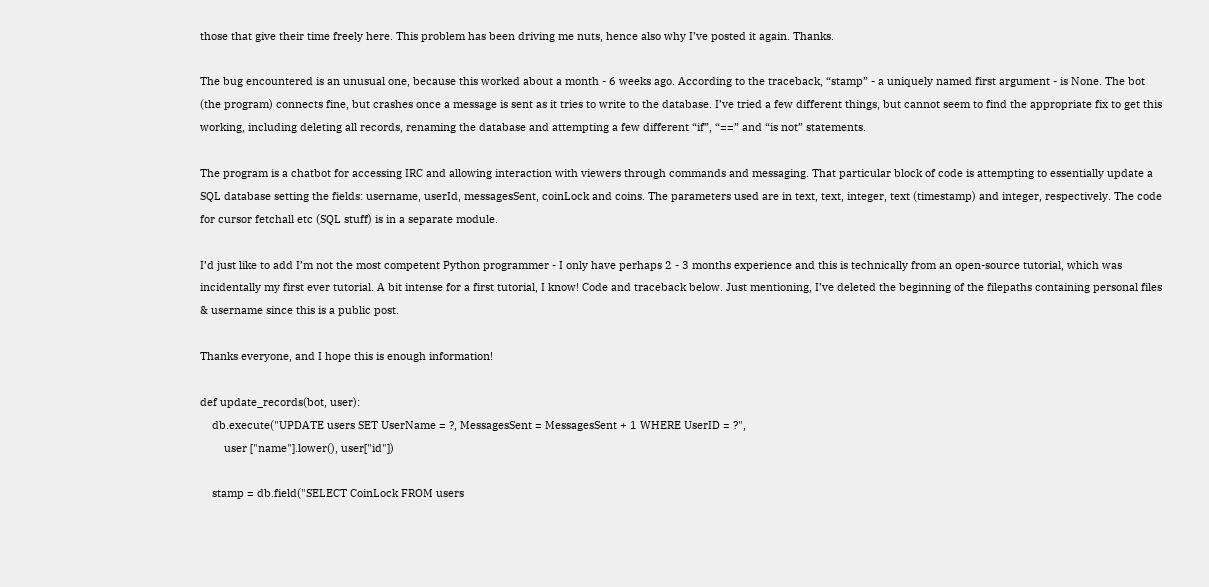those that give their time freely here. This problem has been driving me nuts, hence also why I’ve posted it again. Thanks.

The bug encountered is an unusual one, because this worked about a month - 6 weeks ago. According to the traceback, “stamp” - a uniquely named first argument - is None. The bot (the program) connects fine, but crashes once a message is sent as it tries to write to the database. I’ve tried a few different things, but cannot seem to find the appropriate fix to get this working, including deleting all records, renaming the database and attempting a few different “if”, “==” and “is not” statements.

The program is a chatbot for accessing IRC and allowing interaction with viewers through commands and messaging. That particular block of code is attempting to essentially update a SQL database setting the fields: username, userId, messagesSent, coinLock and coins. The parameters used are in text, text, integer, text (timestamp) and integer, respectively. The code for cursor fetchall etc (SQL stuff) is in a separate module.

I’d just like to add I’m not the most competent Python programmer - I only have perhaps 2 - 3 months experience and this is technically from an open-source tutorial, which was incidentally my first ever tutorial. A bit intense for a first tutorial, I know! Code and traceback below. Just mentioning, I’ve deleted the beginning of the filepaths containing personal files & username since this is a public post.

Thanks everyone, and I hope this is enough information!

def update_records(bot, user):
    db.execute("UPDATE users SET UserName = ?, MessagesSent = MessagesSent + 1 WHERE UserID = ?",
        user ["name"].lower(), user["id"])

    stamp = db.field("SELECT CoinLock FROM users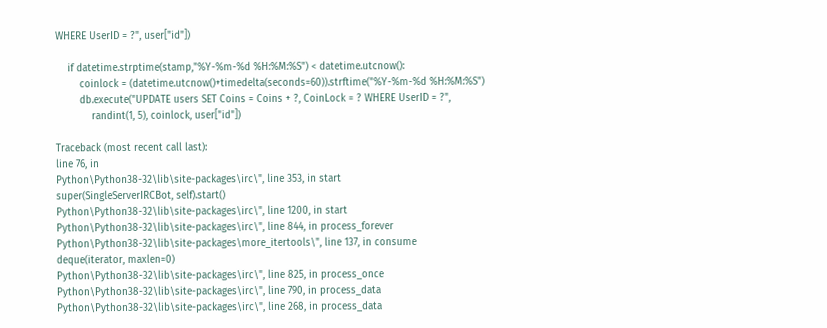WHERE UserID = ?", user["id"])

    if datetime.strptime(stamp,"%Y-%m-%d %H:%M:%S") < datetime.utcnow():
        coinlock = (datetime.utcnow()+timedelta(seconds=60)).strftime("%Y-%m-%d %H:%M:%S")
        db.execute("UPDATE users SET Coins = Coins + ?, CoinLock = ? WHERE UserID = ?",
            randint(1, 5), coinlock, user["id"])

Traceback (most recent call last):
line 76, in
Python\Python38-32\lib\site-packages\irc\", line 353, in start
super(SingleServerIRCBot, self).start()
Python\Python38-32\lib\site-packages\irc\", line 1200, in start
Python\Python38-32\lib\site-packages\irc\", line 844, in process_forever
Python\Python38-32\lib\site-packages\more_itertools\", line 137, in consume
deque(iterator, maxlen=0)
Python\Python38-32\lib\site-packages\irc\", line 825, in process_once
Python\Python38-32\lib\site-packages\irc\", line 790, in process_data
Python\Python38-32\lib\site-packages\irc\", line 268, in process_data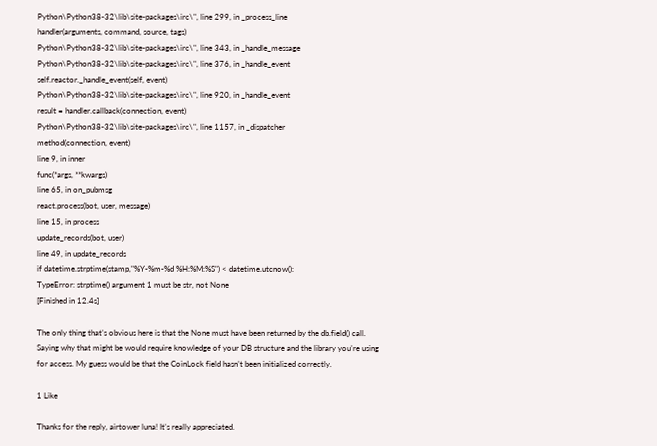Python\Python38-32\lib\site-packages\irc\", line 299, in _process_line
handler(arguments, command, source, tags)
Python\Python38-32\lib\site-packages\irc\", line 343, in _handle_message
Python\Python38-32\lib\site-packages\irc\", line 376, in _handle_event
self.reactor._handle_event(self, event)
Python\Python38-32\lib\site-packages\irc\", line 920, in _handle_event
result = handler.callback(connection, event)
Python\Python38-32\lib\site-packages\irc\", line 1157, in _dispatcher
method(connection, event)
line 9, in inner
func(*args, **kwargs)
line 65, in on_pubmsg
react.process(bot, user, message)
line 15, in process
update_records(bot, user)
line 49, in update_records
if datetime.strptime(stamp,"%Y-%m-%d %H:%M:%S") < datetime.utcnow():
TypeError: strptime() argument 1 must be str, not None
[Finished in 12.4s]

The only thing that’s obvious here is that the None must have been returned by the db.field() call. Saying why that might be would require knowledge of your DB structure and the library you’re using for access. My guess would be that the CoinLock field hasn’t been initialized correctly.

1 Like

Thanks for the reply, airtower luna! It’s really appreciated.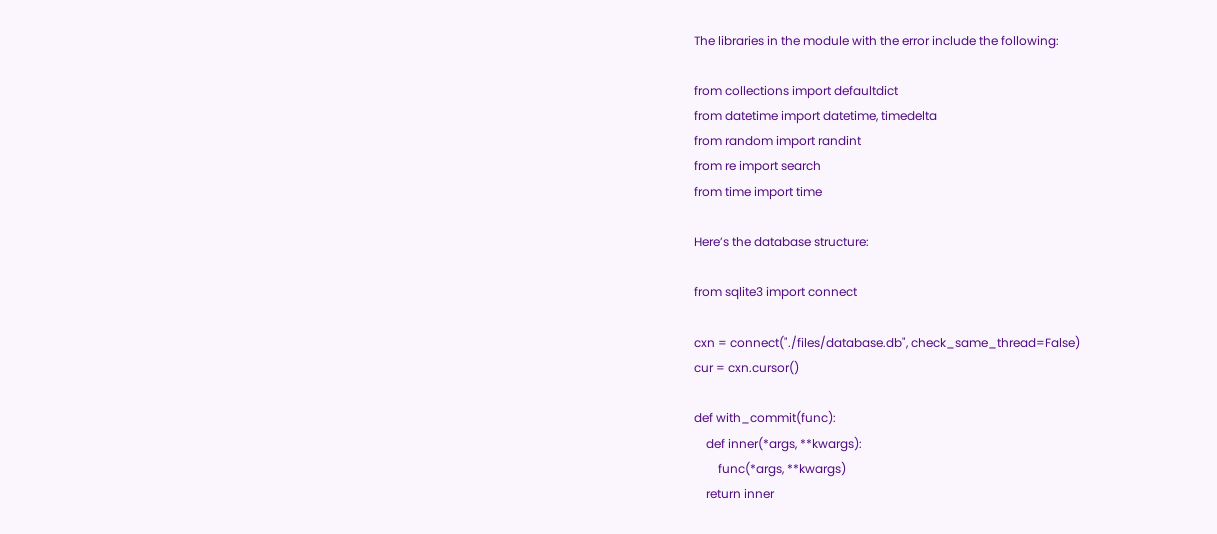The libraries in the module with the error include the following:

from collections import defaultdict
from datetime import datetime, timedelta
from random import randint
from re import search
from time import time

Here’s the database structure:

from sqlite3 import connect

cxn = connect("./files/database.db", check_same_thread=False)
cur = cxn.cursor()

def with_commit(func):
    def inner(*args, **kwargs):
        func(*args, **kwargs)
    return inner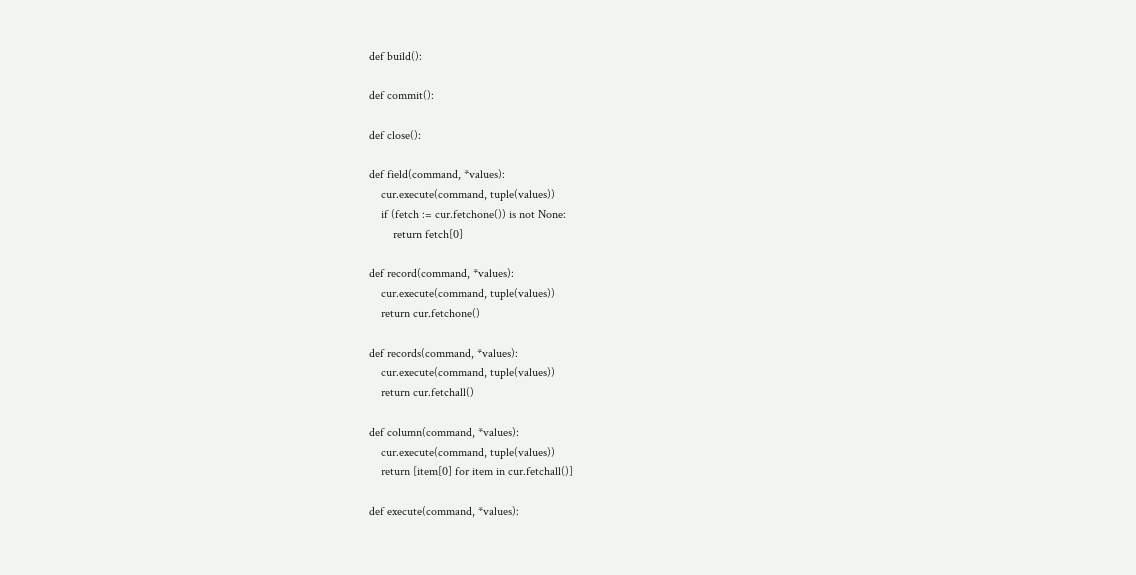def build():

def commit():

def close():

def field(command, *values):
    cur.execute(command, tuple(values))
    if (fetch := cur.fetchone()) is not None:
        return fetch[0]

def record(command, *values):
    cur.execute(command, tuple(values))
    return cur.fetchone()

def records(command, *values):
    cur.execute(command, tuple(values))
    return cur.fetchall()

def column(command, *values):
    cur.execute(command, tuple(values))
    return [item[0] for item in cur.fetchall()]

def execute(command, *values):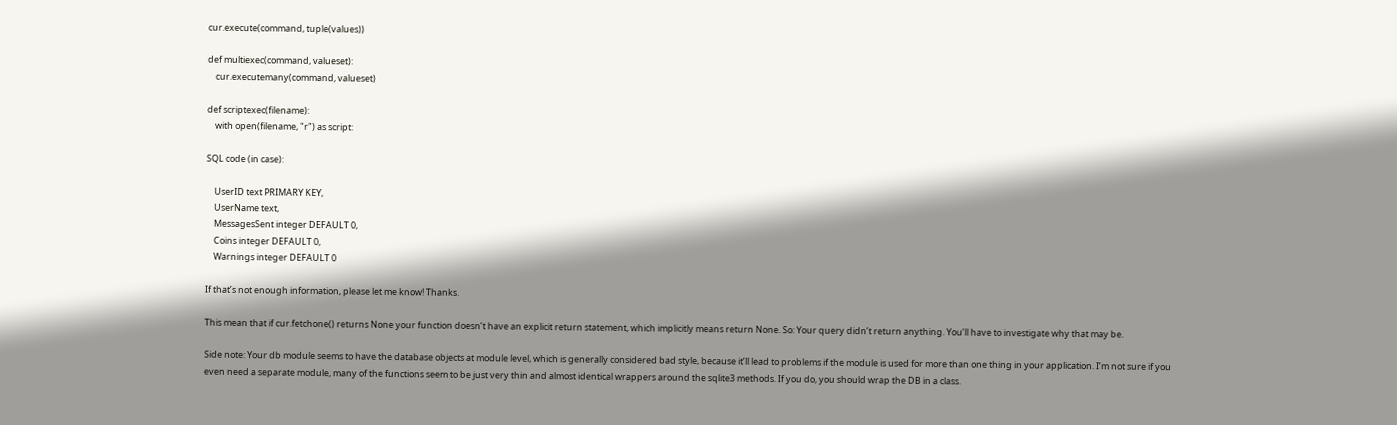cur.execute(command, tuple(values))

def multiexec(command, valueset):
    cur.executemany(command, valueset)

def scriptexec(filename):
    with open(filename, "r") as script:

SQL code (in case):

    UserID text PRIMARY KEY,
    UserName text,
    MessagesSent integer DEFAULT 0,
    Coins integer DEFAULT 0,
    Warnings integer DEFAULT 0

If that’s not enough information, please let me know! Thanks.

This mean that if cur.fetchone() returns None your function doesn’t have an explicit return statement, which implicitly means return None. So: Your query didn’t return anything. You’ll have to investigate why that may be.

Side note: Your db module seems to have the database objects at module level, which is generally considered bad style, because it’ll lead to problems if the module is used for more than one thing in your application. I’m not sure if you even need a separate module, many of the functions seem to be just very thin and almost identical wrappers around the sqlite3 methods. If you do, you should wrap the DB in a class.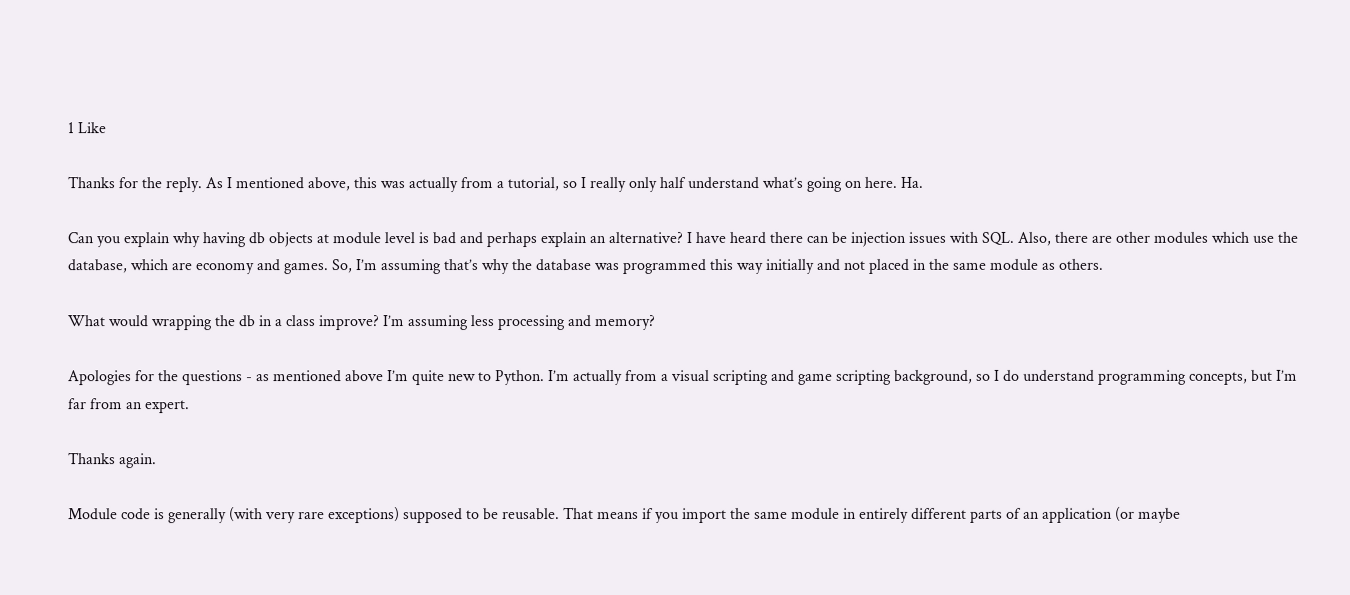1 Like

Thanks for the reply. As I mentioned above, this was actually from a tutorial, so I really only half understand what’s going on here. Ha.

Can you explain why having db objects at module level is bad and perhaps explain an alternative? I have heard there can be injection issues with SQL. Also, there are other modules which use the database, which are economy and games. So, I’m assuming that’s why the database was programmed this way initially and not placed in the same module as others.

What would wrapping the db in a class improve? I’m assuming less processing and memory?

Apologies for the questions - as mentioned above I’m quite new to Python. I’m actually from a visual scripting and game scripting background, so I do understand programming concepts, but I’m far from an expert.

Thanks again.

Module code is generally (with very rare exceptions) supposed to be reusable. That means if you import the same module in entirely different parts of an application (or maybe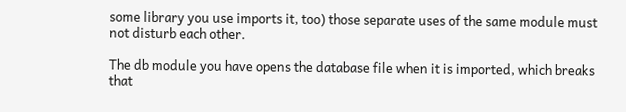some library you use imports it, too) those separate uses of the same module must not disturb each other.

The db module you have opens the database file when it is imported, which breaks that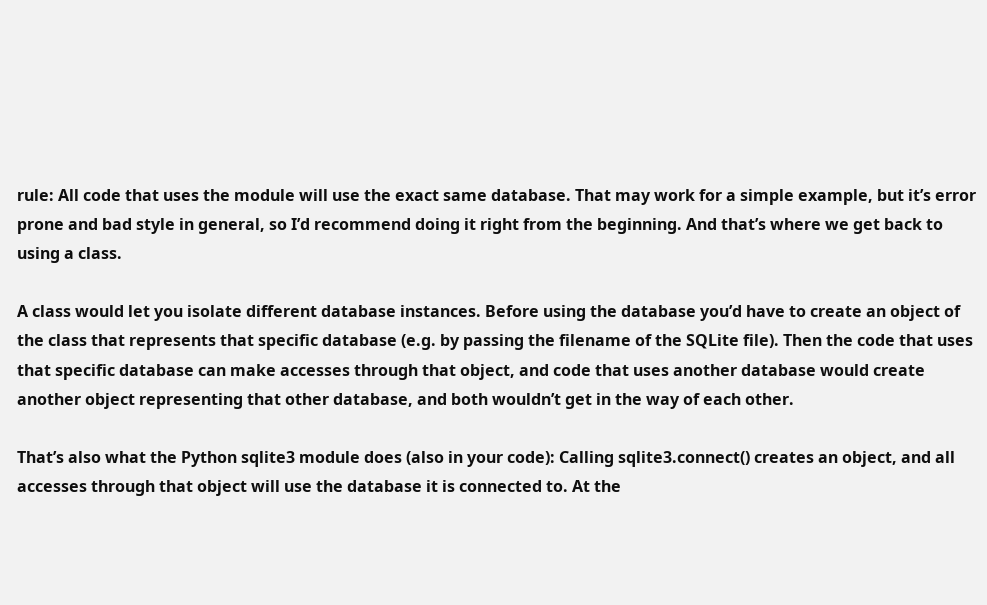rule: All code that uses the module will use the exact same database. That may work for a simple example, but it’s error prone and bad style in general, so I’d recommend doing it right from the beginning. And that’s where we get back to using a class.

A class would let you isolate different database instances. Before using the database you’d have to create an object of the class that represents that specific database (e.g. by passing the filename of the SQLite file). Then the code that uses that specific database can make accesses through that object, and code that uses another database would create another object representing that other database, and both wouldn’t get in the way of each other.

That’s also what the Python sqlite3 module does (also in your code): Calling sqlite3.connect() creates an object, and all accesses through that object will use the database it is connected to. At the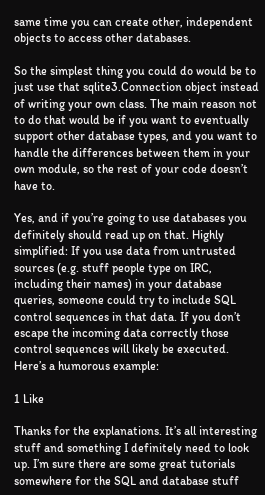same time you can create other, independent objects to access other databases.

So the simplest thing you could do would be to just use that sqlite3.Connection object instead of writing your own class. The main reason not to do that would be if you want to eventually support other database types, and you want to handle the differences between them in your own module, so the rest of your code doesn’t have to.

Yes, and if you’re going to use databases you definitely should read up on that. Highly simplified: If you use data from untrusted sources (e.g. stuff people type on IRC, including their names) in your database queries, someone could try to include SQL control sequences in that data. If you don’t escape the incoming data correctly those control sequences will likely be executed. Here’s a humorous example:

1 Like

Thanks for the explanations. It’s all interesting stuff and something I definitely need to look up. I’m sure there are some great tutorials somewhere for the SQL and database stuff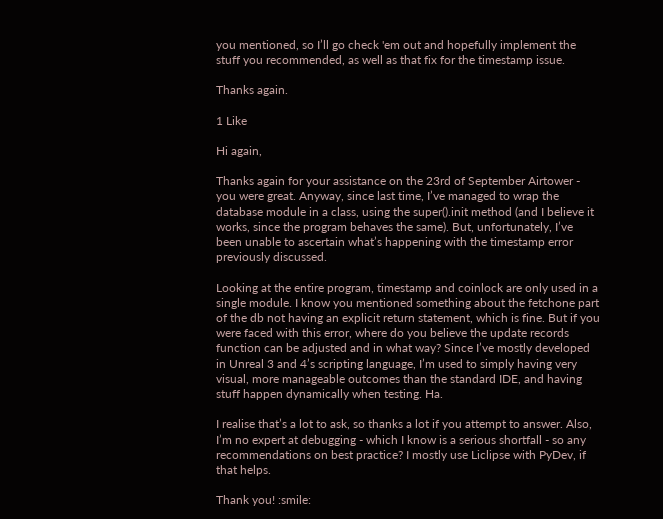you mentioned, so I’ll go check 'em out and hopefully implement the stuff you recommended, as well as that fix for the timestamp issue.

Thanks again.

1 Like

Hi again,

Thanks again for your assistance on the 23rd of September Airtower - you were great. Anyway, since last time, I’ve managed to wrap the database module in a class, using the super().init method (and I believe it works, since the program behaves the same). But, unfortunately, I’ve been unable to ascertain what’s happening with the timestamp error previously discussed.

Looking at the entire program, timestamp and coinlock are only used in a single module. I know you mentioned something about the fetchone part of the db not having an explicit return statement, which is fine. But if you were faced with this error, where do you believe the update records function can be adjusted and in what way? Since I’ve mostly developed in Unreal 3 and 4’s scripting language, I’m used to simply having very visual, more manageable outcomes than the standard IDE, and having stuff happen dynamically when testing. Ha.

I realise that’s a lot to ask, so thanks a lot if you attempt to answer. Also, I’m no expert at debugging - which I know is a serious shortfall - so any recommendations on best practice? I mostly use Liclipse with PyDev, if that helps.

Thank you! :smile: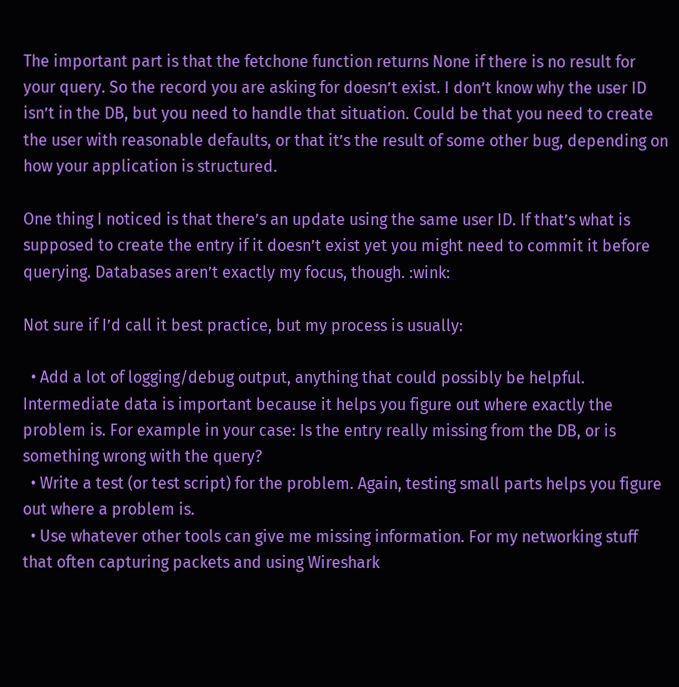The important part is that the fetchone function returns None if there is no result for your query. So the record you are asking for doesn’t exist. I don’t know why the user ID isn’t in the DB, but you need to handle that situation. Could be that you need to create the user with reasonable defaults, or that it’s the result of some other bug, depending on how your application is structured.

One thing I noticed is that there’s an update using the same user ID. If that’s what is supposed to create the entry if it doesn’t exist yet you might need to commit it before querying. Databases aren’t exactly my focus, though. :wink:

Not sure if I’d call it best practice, but my process is usually:

  • Add a lot of logging/debug output, anything that could possibly be helpful. Intermediate data is important because it helps you figure out where exactly the problem is. For example in your case: Is the entry really missing from the DB, or is something wrong with the query?
  • Write a test (or test script) for the problem. Again, testing small parts helps you figure out where a problem is.
  • Use whatever other tools can give me missing information. For my networking stuff that often capturing packets and using Wireshark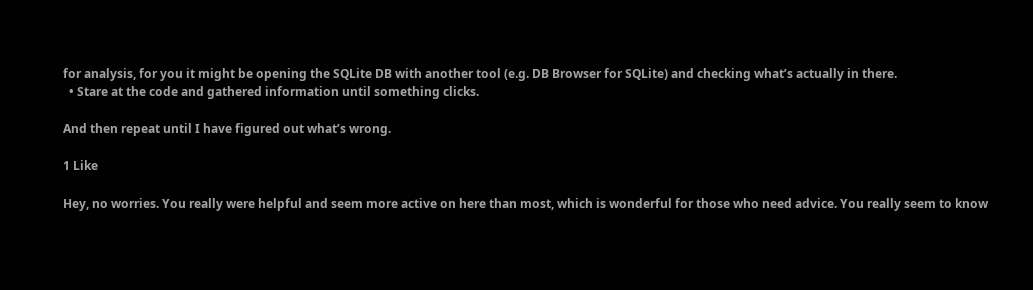for analysis, for you it might be opening the SQLite DB with another tool (e.g. DB Browser for SQLite) and checking what’s actually in there.
  • Stare at the code and gathered information until something clicks.

And then repeat until I have figured out what’s wrong.

1 Like

Hey, no worries. You really were helpful and seem more active on here than most, which is wonderful for those who need advice. You really seem to know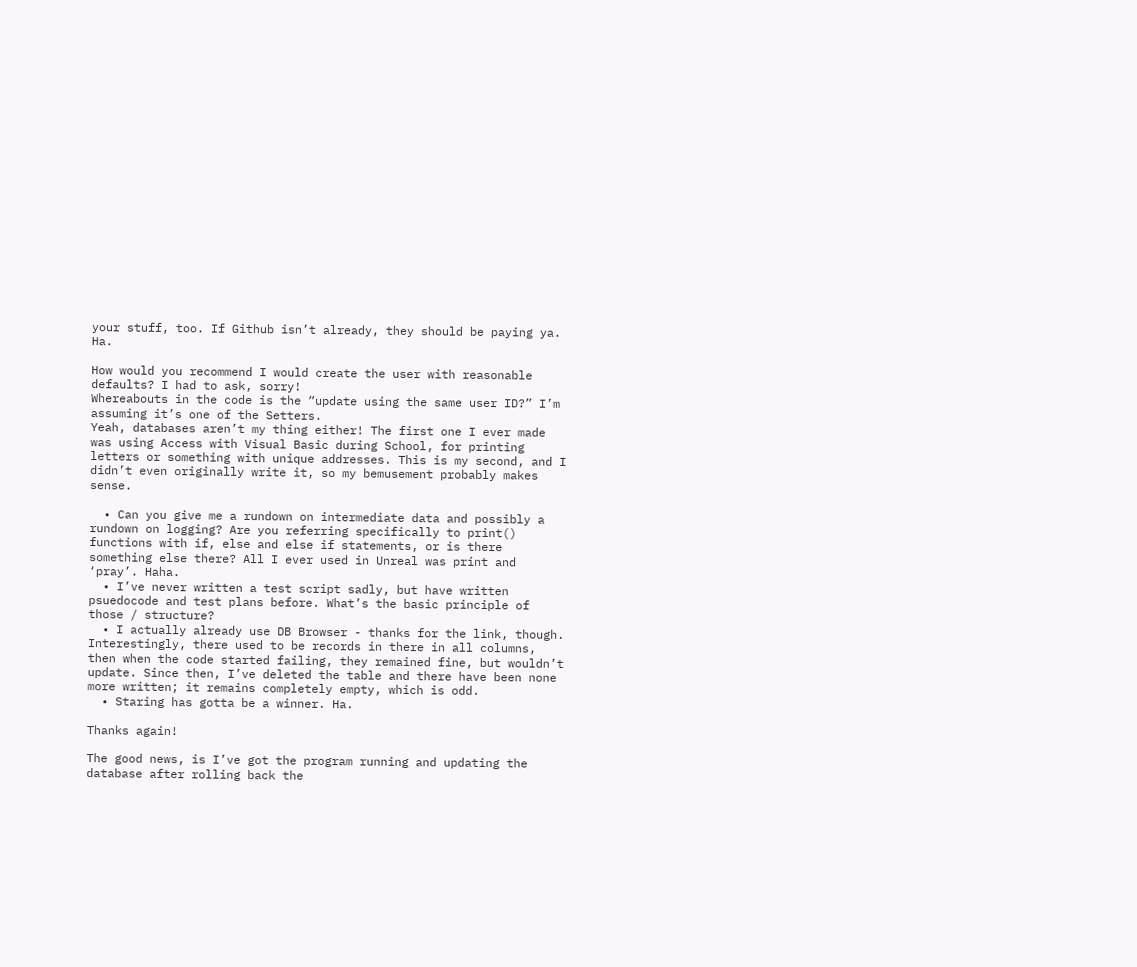your stuff, too. If Github isn’t already, they should be paying ya. Ha.

How would you recommend I would create the user with reasonable defaults? I had to ask, sorry!
Whereabouts in the code is the “update using the same user ID?” I’m assuming it’s one of the Setters.
Yeah, databases aren’t my thing either! The first one I ever made was using Access with Visual Basic during School, for printing letters or something with unique addresses. This is my second, and I didn’t even originally write it, so my bemusement probably makes sense.

  • Can you give me a rundown on intermediate data and possibly a rundown on logging? Are you referring specifically to print() functions with if, else and else if statements, or is there something else there? All I ever used in Unreal was print and ‘pray’. Haha.
  • I’ve never written a test script sadly, but have written psuedocode and test plans before. What’s the basic principle of those / structure?
  • I actually already use DB Browser - thanks for the link, though. Interestingly, there used to be records in there in all columns, then when the code started failing, they remained fine, but wouldn’t update. Since then, I’ve deleted the table and there have been none more written; it remains completely empty, which is odd.
  • Staring has gotta be a winner. Ha.

Thanks again!

The good news, is I’ve got the program running and updating the database after rolling back the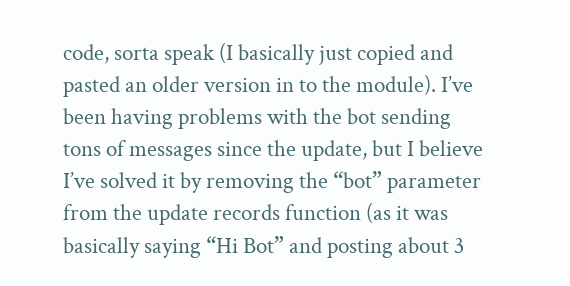code, sorta speak (I basically just copied and pasted an older version in to the module). I’ve been having problems with the bot sending tons of messages since the update, but I believe I’ve solved it by removing the “bot” parameter from the update records function (as it was basically saying “Hi Bot” and posting about 3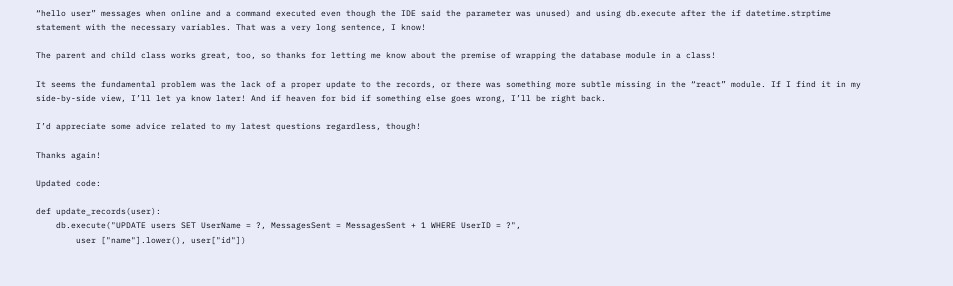“hello user” messages when online and a command executed even though the IDE said the parameter was unused) and using db.execute after the if datetime.strptime statement with the necessary variables. That was a very long sentence, I know!

The parent and child class works great, too, so thanks for letting me know about the premise of wrapping the database module in a class!

It seems the fundamental problem was the lack of a proper update to the records, or there was something more subtle missing in the “react” module. If I find it in my side-by-side view, I’ll let ya know later! And if heaven for bid if something else goes wrong, I’ll be right back.

I’d appreciate some advice related to my latest questions regardless, though!

Thanks again!

Updated code:

def update_records(user):
    db.execute("UPDATE users SET UserName = ?, MessagesSent = MessagesSent + 1 WHERE UserID = ?",
        user ["name"].lower(), user["id"])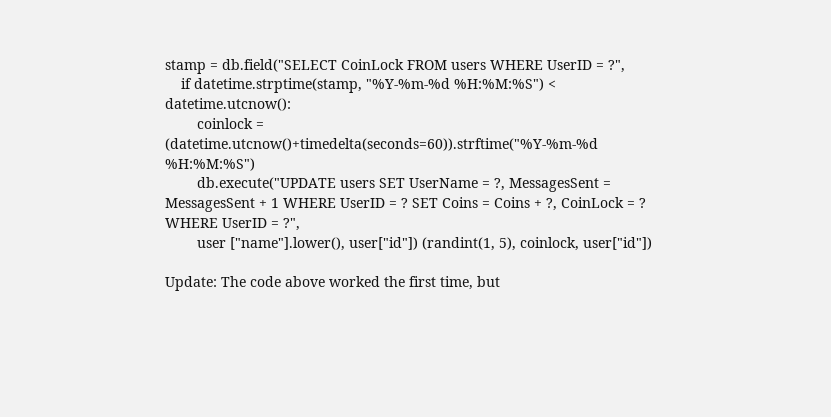stamp = db.field("SELECT CoinLock FROM users WHERE UserID = ?",
    if datetime.strptime(stamp, "%Y-%m-%d %H:%M:%S") < datetime.utcnow():
        coinlock = (datetime.utcnow()+timedelta(seconds=60)).strftime("%Y-%m-%d %H:%M:%S")
        db.execute("UPDATE users SET UserName = ?, MessagesSent = MessagesSent + 1 WHERE UserID = ? SET Coins = Coins + ?, CoinLock = ? WHERE UserID = ?",
        user ["name"].lower(), user["id"]) (randint(1, 5), coinlock, user["id"])

Update: The code above worked the first time, but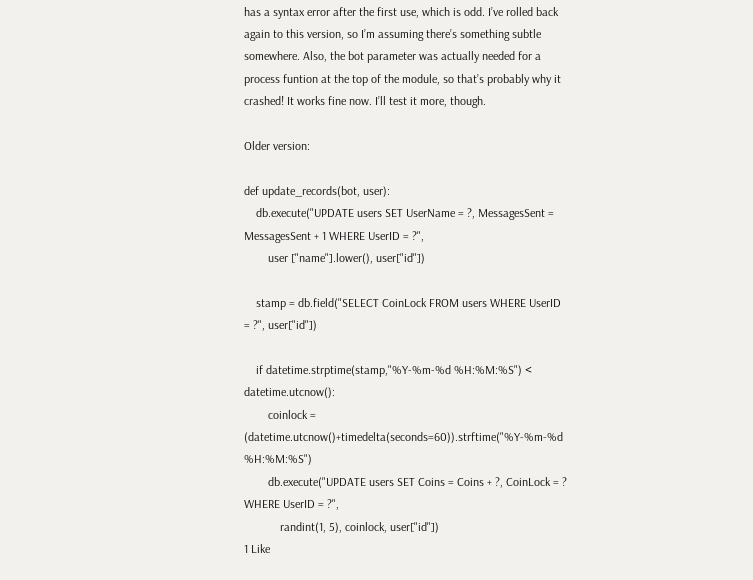has a syntax error after the first use, which is odd. I’ve rolled back again to this version, so I’m assuming there’s something subtle somewhere. Also, the bot parameter was actually needed for a process funtion at the top of the module, so that’s probably why it crashed! It works fine now. I’ll test it more, though.

Older version:

def update_records(bot, user):
    db.execute("UPDATE users SET UserName = ?, MessagesSent = MessagesSent + 1 WHERE UserID = ?",
        user ["name"].lower(), user["id"])

    stamp = db.field("SELECT CoinLock FROM users WHERE UserID = ?", user["id"])

    if datetime.strptime(stamp,"%Y-%m-%d %H:%M:%S") < datetime.utcnow():
        coinlock = (datetime.utcnow()+timedelta(seconds=60)).strftime("%Y-%m-%d %H:%M:%S")
        db.execute("UPDATE users SET Coins = Coins + ?, CoinLock = ? WHERE UserID = ?",
            randint(1, 5), coinlock, user["id"])
1 Like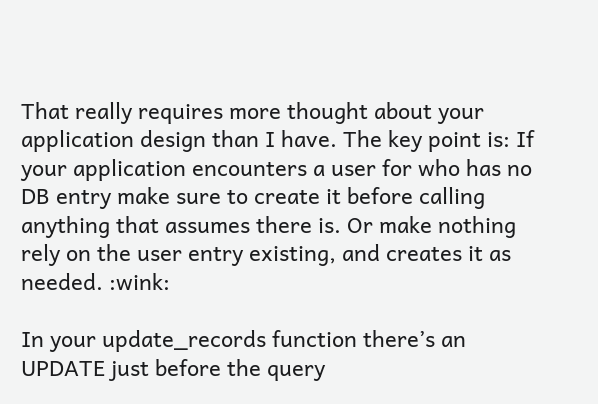That really requires more thought about your application design than I have. The key point is: If your application encounters a user for who has no DB entry make sure to create it before calling anything that assumes there is. Or make nothing rely on the user entry existing, and creates it as needed. :wink:

In your update_records function there’s an UPDATE just before the query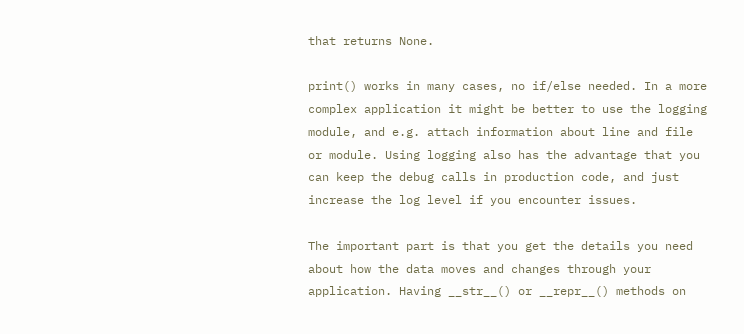that returns None.

print() works in many cases, no if/else needed. In a more complex application it might be better to use the logging module, and e.g. attach information about line and file or module. Using logging also has the advantage that you can keep the debug calls in production code, and just increase the log level if you encounter issues.

The important part is that you get the details you need about how the data moves and changes through your application. Having __str__() or __repr__() methods on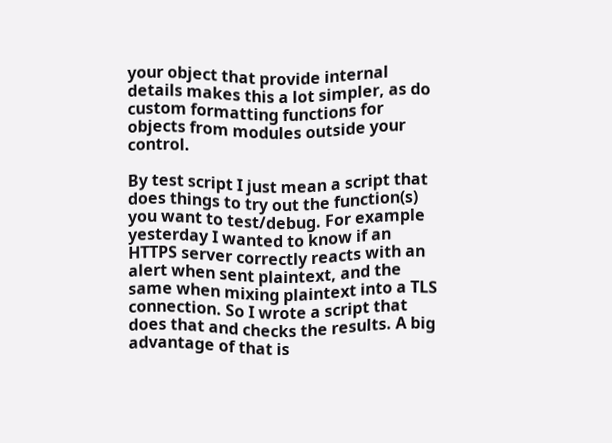your object that provide internal details makes this a lot simpler, as do custom formatting functions for objects from modules outside your control.

By test script I just mean a script that does things to try out the function(s) you want to test/debug. For example yesterday I wanted to know if an HTTPS server correctly reacts with an alert when sent plaintext, and the same when mixing plaintext into a TLS connection. So I wrote a script that does that and checks the results. A big advantage of that is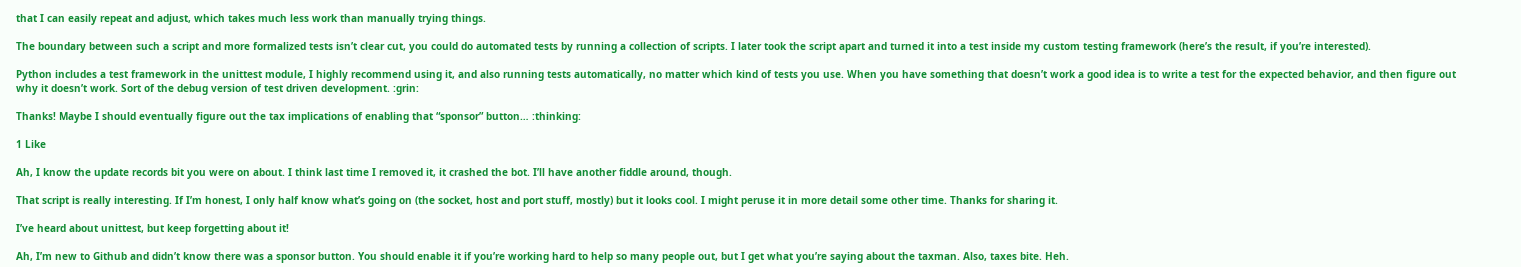that I can easily repeat and adjust, which takes much less work than manually trying things.

The boundary between such a script and more formalized tests isn’t clear cut, you could do automated tests by running a collection of scripts. I later took the script apart and turned it into a test inside my custom testing framework (here’s the result, if you’re interested).

Python includes a test framework in the unittest module, I highly recommend using it, and also running tests automatically, no matter which kind of tests you use. When you have something that doesn’t work a good idea is to write a test for the expected behavior, and then figure out why it doesn’t work. Sort of the debug version of test driven development. :grin:

Thanks! Maybe I should eventually figure out the tax implications of enabling that “sponsor” button… :thinking:

1 Like

Ah, I know the update records bit you were on about. I think last time I removed it, it crashed the bot. I’ll have another fiddle around, though.

That script is really interesting. If I’m honest, I only half know what’s going on (the socket, host and port stuff, mostly) but it looks cool. I might peruse it in more detail some other time. Thanks for sharing it.

I’ve heard about unittest, but keep forgetting about it!

Ah, I’m new to Github and didn’t know there was a sponsor button. You should enable it if you’re working hard to help so many people out, but I get what you’re saying about the taxman. Also, taxes bite. Heh.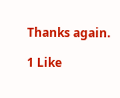Thanks again.

1 Like